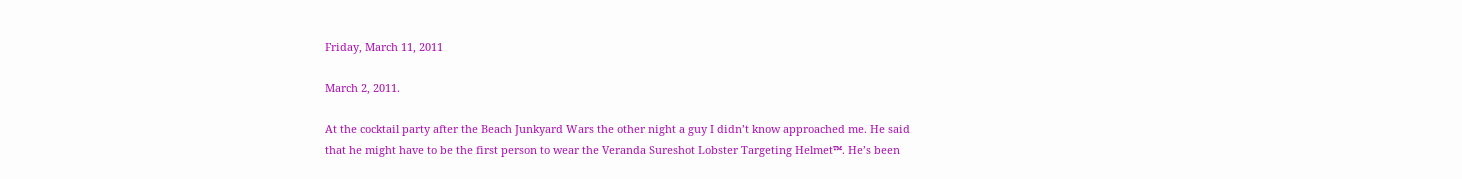Friday, March 11, 2011

March 2, 2011.

At the cocktail party after the Beach Junkyard Wars the other night a guy I didn’t know approached me. He said that he might have to be the first person to wear the Veranda Sureshot Lobster Targeting Helmet™. He’s been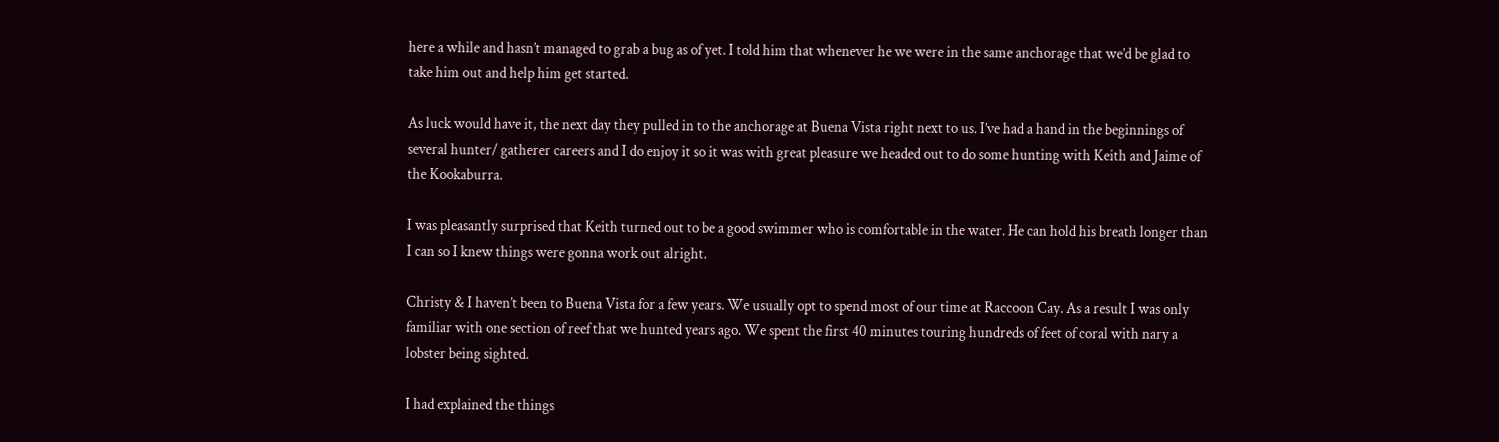here a while and hasn’t managed to grab a bug as of yet. I told him that whenever he we were in the same anchorage that we’d be glad to take him out and help him get started.

As luck would have it, the next day they pulled in to the anchorage at Buena Vista right next to us. I’ve had a hand in the beginnings of several hunter/ gatherer careers and I do enjoy it so it was with great pleasure we headed out to do some hunting with Keith and Jaime of the Kookaburra.

I was pleasantly surprised that Keith turned out to be a good swimmer who is comfortable in the water. He can hold his breath longer than I can so I knew things were gonna work out alright.

Christy & I haven’t been to Buena Vista for a few years. We usually opt to spend most of our time at Raccoon Cay. As a result I was only familiar with one section of reef that we hunted years ago. We spent the first 40 minutes touring hundreds of feet of coral with nary a lobster being sighted.

I had explained the things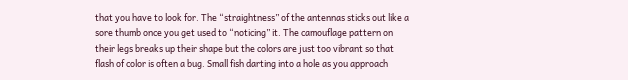that you have to look for. The “straightness” of the antennas sticks out like a sore thumb once you get used to “noticing” it. The camouflage pattern on their legs breaks up their shape but the colors are just too vibrant so that flash of color is often a bug. Small fish darting into a hole as you approach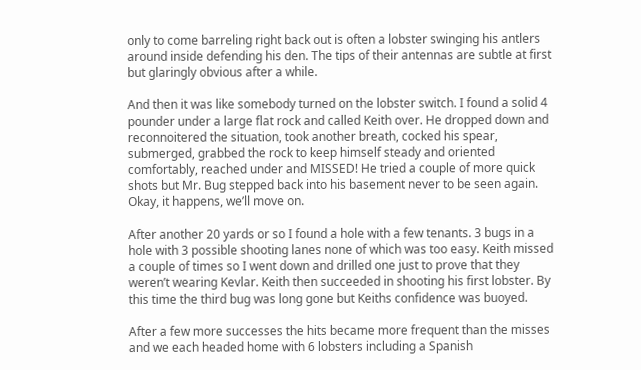only to come barreling right back out is often a lobster swinging his antlers around inside defending his den. The tips of their antennas are subtle at first but glaringly obvious after a while.

And then it was like somebody turned on the lobster switch. I found a solid 4 pounder under a large flat rock and called Keith over. He dropped down and reconnoitered the situation, took another breath, cocked his spear, submerged, grabbed the rock to keep himself steady and oriented comfortably, reached under and MISSED! He tried a couple of more quick shots but Mr. Bug stepped back into his basement never to be seen again. Okay, it happens, we’ll move on.

After another 20 yards or so I found a hole with a few tenants. 3 bugs in a hole with 3 possible shooting lanes none of which was too easy. Keith missed a couple of times so I went down and drilled one just to prove that they weren’t wearing Kevlar. Keith then succeeded in shooting his first lobster. By this time the third bug was long gone but Keiths confidence was buoyed.

After a few more successes the hits became more frequent than the misses and we each headed home with 6 lobsters including a Spanish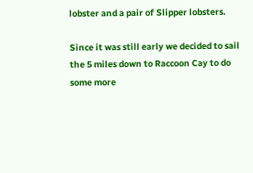lobster and a pair of Slipper lobsters.

Since it was still early we decided to sail the 5 miles down to Raccoon Cay to do some more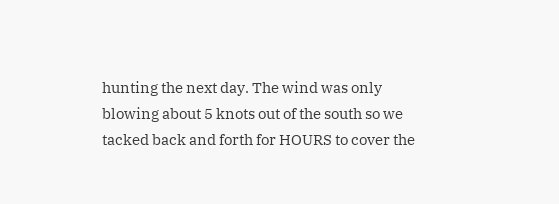hunting the next day. The wind was only blowing about 5 knots out of the south so we tacked back and forth for HOURS to cover the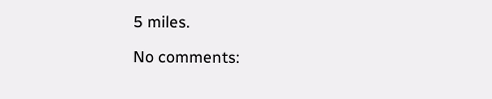5 miles.

No comments: